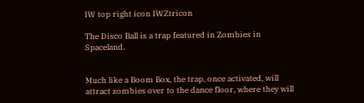IW top right icon IWZtricon

The Disco Ball is a trap featured in Zombies in Spaceland.


Much like a Boom Box, the trap, once activated, will attract zombies over to the dance floor, where they will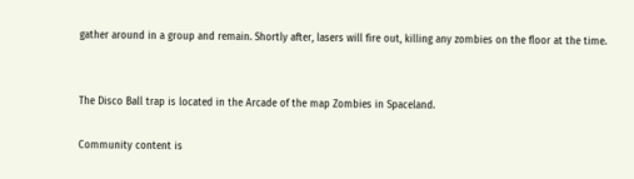gather around in a group and remain. Shortly after, lasers will fire out, killing any zombies on the floor at the time.


The Disco Ball trap is located in the Arcade of the map Zombies in Spaceland.

Community content is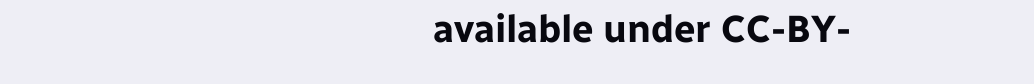available under CC-BY-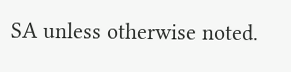SA unless otherwise noted.